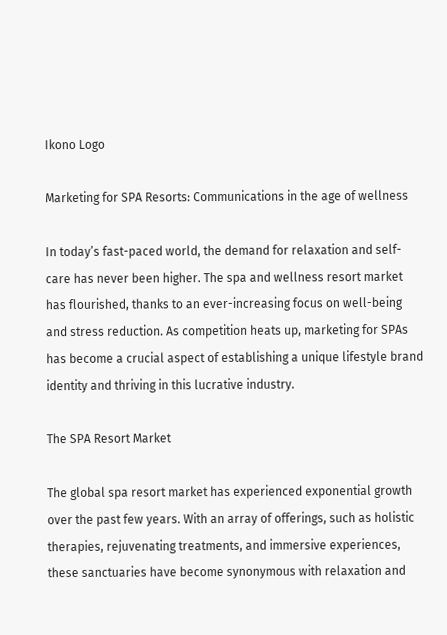Ikono Logo

Marketing for SPA Resorts: Communications in the age of wellness

In today’s fast-paced world, the demand for relaxation and self-care has never been higher. The spa and wellness resort market has flourished, thanks to an ever-increasing focus on well-being and stress reduction. As competition heats up, marketing for SPAs has become a crucial aspect of establishing a unique lifestyle brand identity and thriving in this lucrative industry.

The SPA Resort Market

The global spa resort market has experienced exponential growth over the past few years. With an array of offerings, such as holistic therapies, rejuvenating treatments, and immersive experiences, these sanctuaries have become synonymous with relaxation and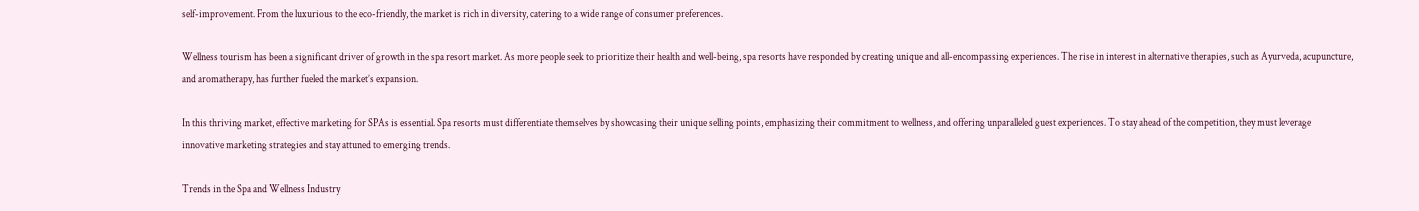self-improvement. From the luxurious to the eco-friendly, the market is rich in diversity, catering to a wide range of consumer preferences.

Wellness tourism has been a significant driver of growth in the spa resort market. As more people seek to prioritize their health and well-being, spa resorts have responded by creating unique and all-encompassing experiences. The rise in interest in alternative therapies, such as Ayurveda, acupuncture, and aromatherapy, has further fueled the market’s expansion.

In this thriving market, effective marketing for SPAs is essential. Spa resorts must differentiate themselves by showcasing their unique selling points, emphasizing their commitment to wellness, and offering unparalleled guest experiences. To stay ahead of the competition, they must leverage innovative marketing strategies and stay attuned to emerging trends.

Trends in the Spa and Wellness Industry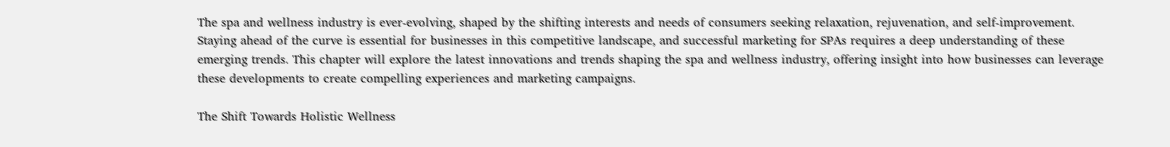The spa and wellness industry is ever-evolving, shaped by the shifting interests and needs of consumers seeking relaxation, rejuvenation, and self-improvement. Staying ahead of the curve is essential for businesses in this competitive landscape, and successful marketing for SPAs requires a deep understanding of these emerging trends. This chapter will explore the latest innovations and trends shaping the spa and wellness industry, offering insight into how businesses can leverage these developments to create compelling experiences and marketing campaigns.

The Shift Towards Holistic Wellness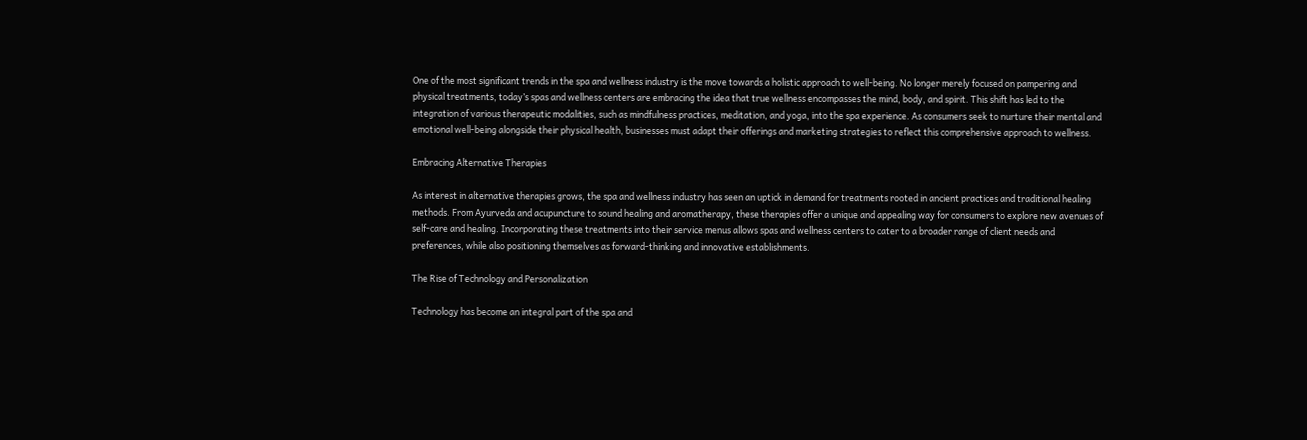One of the most significant trends in the spa and wellness industry is the move towards a holistic approach to well-being. No longer merely focused on pampering and physical treatments, today’s spas and wellness centers are embracing the idea that true wellness encompasses the mind, body, and spirit. This shift has led to the integration of various therapeutic modalities, such as mindfulness practices, meditation, and yoga, into the spa experience. As consumers seek to nurture their mental and emotional well-being alongside their physical health, businesses must adapt their offerings and marketing strategies to reflect this comprehensive approach to wellness.

Embracing Alternative Therapies

As interest in alternative therapies grows, the spa and wellness industry has seen an uptick in demand for treatments rooted in ancient practices and traditional healing methods. From Ayurveda and acupuncture to sound healing and aromatherapy, these therapies offer a unique and appealing way for consumers to explore new avenues of self-care and healing. Incorporating these treatments into their service menus allows spas and wellness centers to cater to a broader range of client needs and preferences, while also positioning themselves as forward-thinking and innovative establishments.

The Rise of Technology and Personalization

Technology has become an integral part of the spa and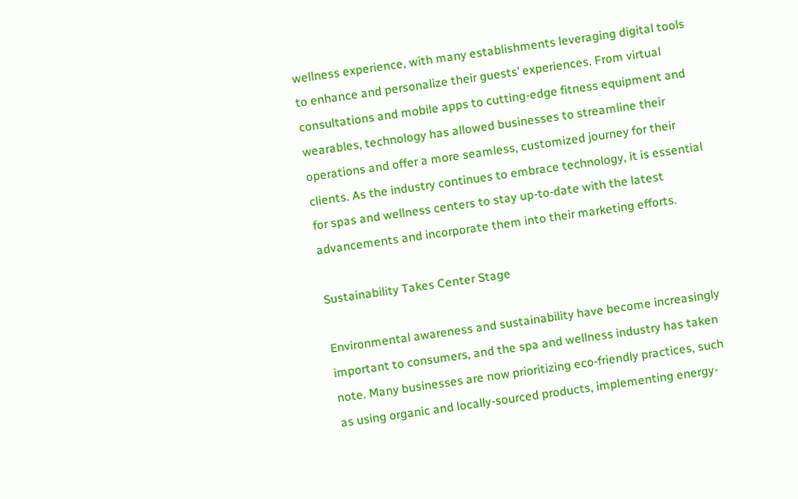wellness experience, with many establishments leveraging digital tools to enhance and personalize their guests’ experiences. From virtual consultations and mobile apps to cutting-edge fitness equipment and wearables, technology has allowed businesses to streamline their operations and offer a more seamless, customized journey for their clients. As the industry continues to embrace technology, it is essential for spas and wellness centers to stay up-to-date with the latest advancements and incorporate them into their marketing efforts.

Sustainability Takes Center Stage

Environmental awareness and sustainability have become increasingly important to consumers, and the spa and wellness industry has taken note. Many businesses are now prioritizing eco-friendly practices, such as using organic and locally-sourced products, implementing energy-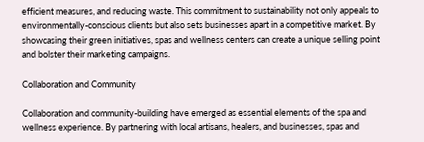efficient measures, and reducing waste. This commitment to sustainability not only appeals to environmentally-conscious clients but also sets businesses apart in a competitive market. By showcasing their green initiatives, spas and wellness centers can create a unique selling point and bolster their marketing campaigns.

Collaboration and Community

Collaboration and community-building have emerged as essential elements of the spa and wellness experience. By partnering with local artisans, healers, and businesses, spas and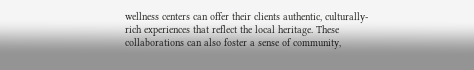wellness centers can offer their clients authentic, culturally-rich experiences that reflect the local heritage. These collaborations can also foster a sense of community,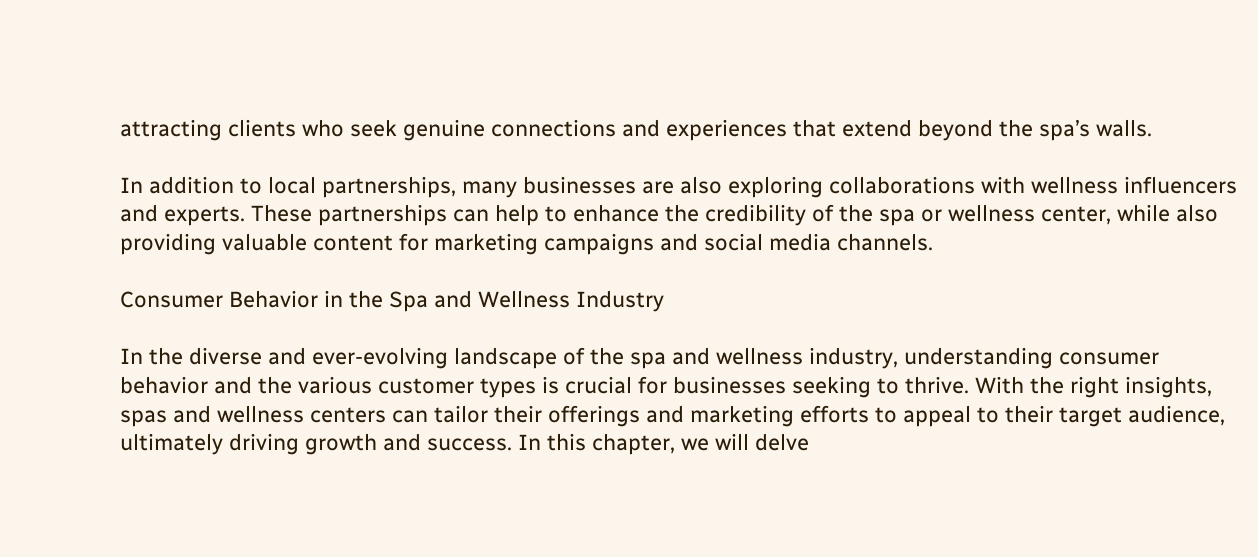attracting clients who seek genuine connections and experiences that extend beyond the spa’s walls.

In addition to local partnerships, many businesses are also exploring collaborations with wellness influencers and experts. These partnerships can help to enhance the credibility of the spa or wellness center, while also providing valuable content for marketing campaigns and social media channels.

Consumer Behavior in the Spa and Wellness Industry

In the diverse and ever-evolving landscape of the spa and wellness industry, understanding consumer behavior and the various customer types is crucial for businesses seeking to thrive. With the right insights, spas and wellness centers can tailor their offerings and marketing efforts to appeal to their target audience, ultimately driving growth and success. In this chapter, we will delve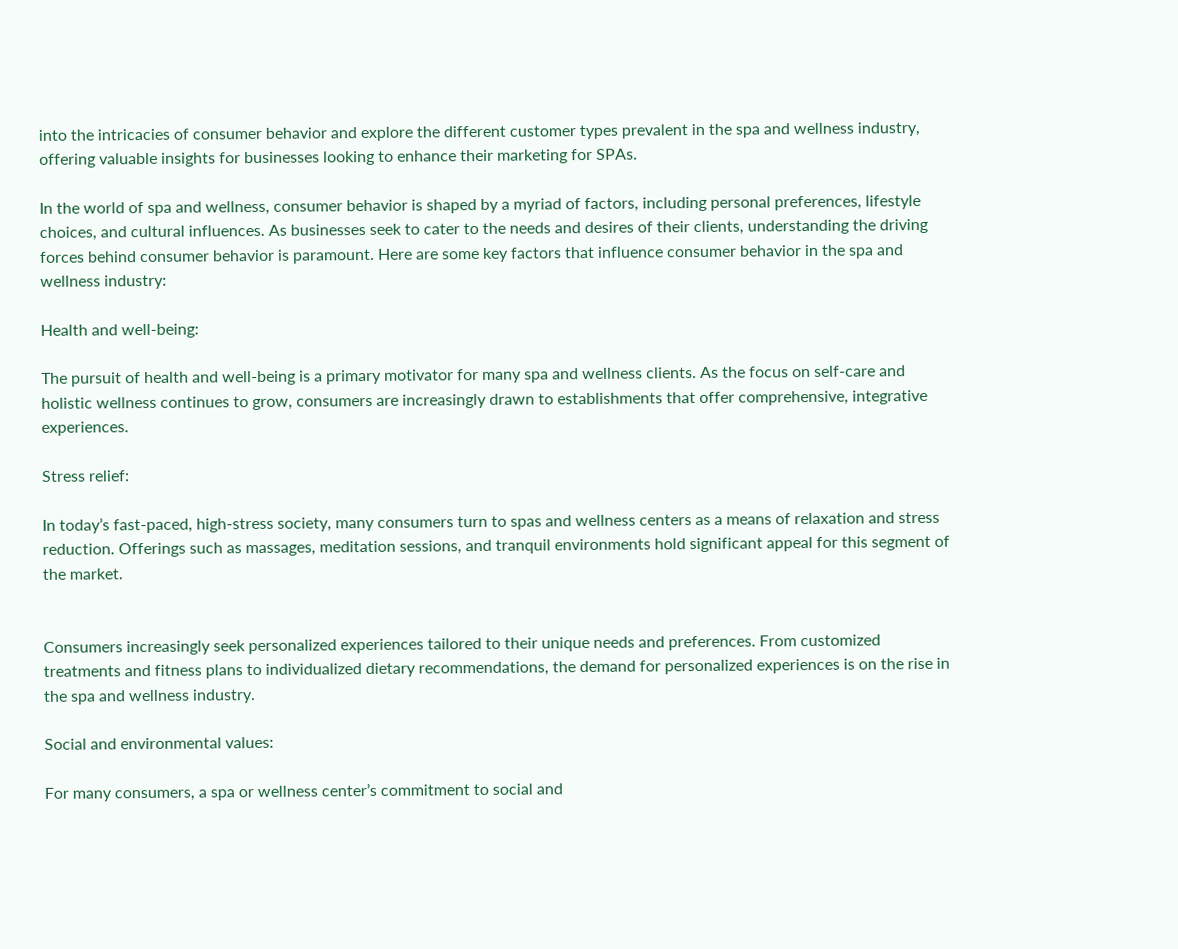into the intricacies of consumer behavior and explore the different customer types prevalent in the spa and wellness industry, offering valuable insights for businesses looking to enhance their marketing for SPAs.

In the world of spa and wellness, consumer behavior is shaped by a myriad of factors, including personal preferences, lifestyle choices, and cultural influences. As businesses seek to cater to the needs and desires of their clients, understanding the driving forces behind consumer behavior is paramount. Here are some key factors that influence consumer behavior in the spa and wellness industry:

Health and well-being:

The pursuit of health and well-being is a primary motivator for many spa and wellness clients. As the focus on self-care and holistic wellness continues to grow, consumers are increasingly drawn to establishments that offer comprehensive, integrative experiences.

Stress relief:

In today’s fast-paced, high-stress society, many consumers turn to spas and wellness centers as a means of relaxation and stress reduction. Offerings such as massages, meditation sessions, and tranquil environments hold significant appeal for this segment of the market.


Consumers increasingly seek personalized experiences tailored to their unique needs and preferences. From customized treatments and fitness plans to individualized dietary recommendations, the demand for personalized experiences is on the rise in the spa and wellness industry.

Social and environmental values:

For many consumers, a spa or wellness center’s commitment to social and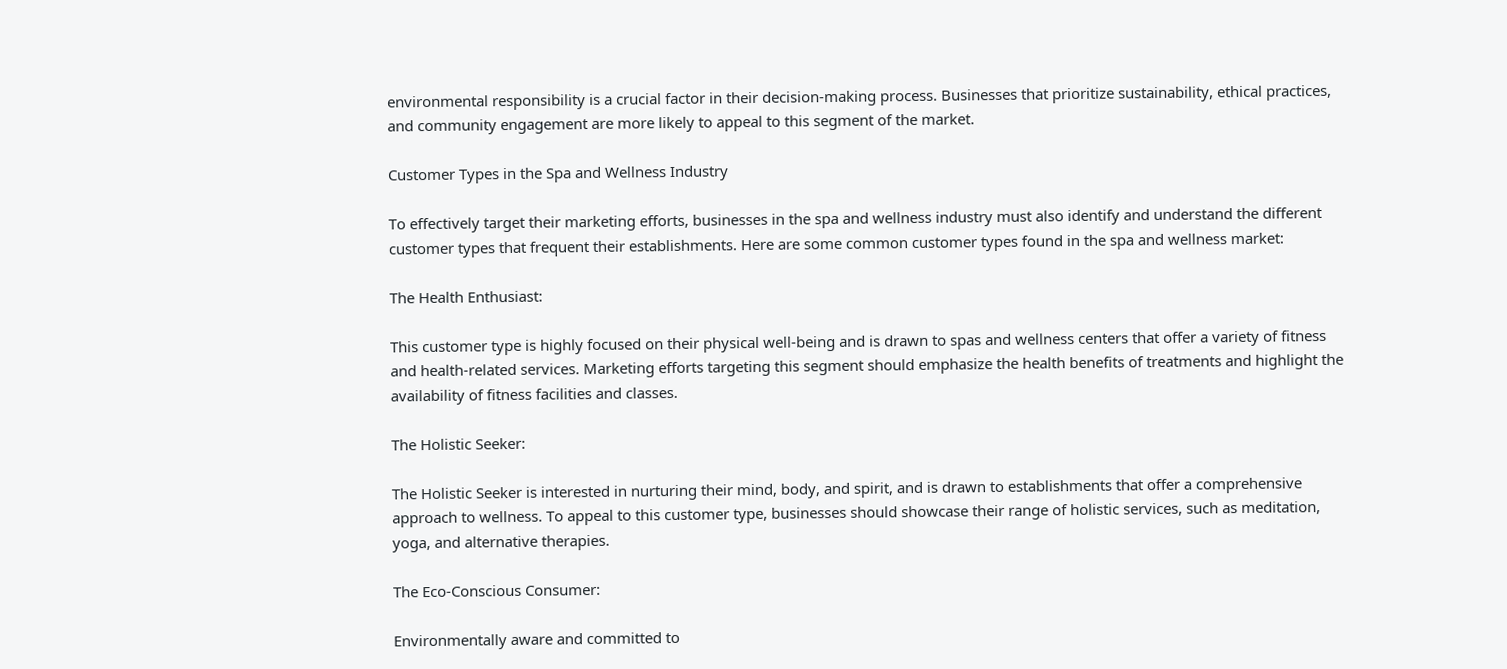environmental responsibility is a crucial factor in their decision-making process. Businesses that prioritize sustainability, ethical practices, and community engagement are more likely to appeal to this segment of the market.

Customer Types in the Spa and Wellness Industry

To effectively target their marketing efforts, businesses in the spa and wellness industry must also identify and understand the different customer types that frequent their establishments. Here are some common customer types found in the spa and wellness market:

The Health Enthusiast:

This customer type is highly focused on their physical well-being and is drawn to spas and wellness centers that offer a variety of fitness and health-related services. Marketing efforts targeting this segment should emphasize the health benefits of treatments and highlight the availability of fitness facilities and classes.

The Holistic Seeker:

The Holistic Seeker is interested in nurturing their mind, body, and spirit, and is drawn to establishments that offer a comprehensive approach to wellness. To appeal to this customer type, businesses should showcase their range of holistic services, such as meditation, yoga, and alternative therapies.

The Eco-Conscious Consumer:

Environmentally aware and committed to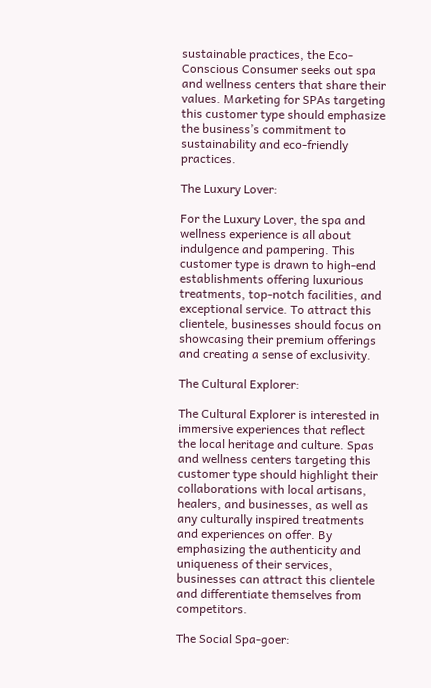sustainable practices, the Eco-Conscious Consumer seeks out spa and wellness centers that share their values. Marketing for SPAs targeting this customer type should emphasize the business’s commitment to sustainability and eco-friendly practices.

The Luxury Lover:

For the Luxury Lover, the spa and wellness experience is all about indulgence and pampering. This customer type is drawn to high-end establishments offering luxurious treatments, top-notch facilities, and exceptional service. To attract this clientele, businesses should focus on showcasing their premium offerings and creating a sense of exclusivity.

The Cultural Explorer:

The Cultural Explorer is interested in immersive experiences that reflect the local heritage and culture. Spas and wellness centers targeting this customer type should highlight their collaborations with local artisans, healers, and businesses, as well as any culturally inspired treatments and experiences on offer. By emphasizing the authenticity and uniqueness of their services, businesses can attract this clientele and differentiate themselves from competitors.

The Social Spa-goer: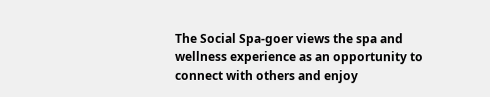The Social Spa-goer views the spa and wellness experience as an opportunity to connect with others and enjoy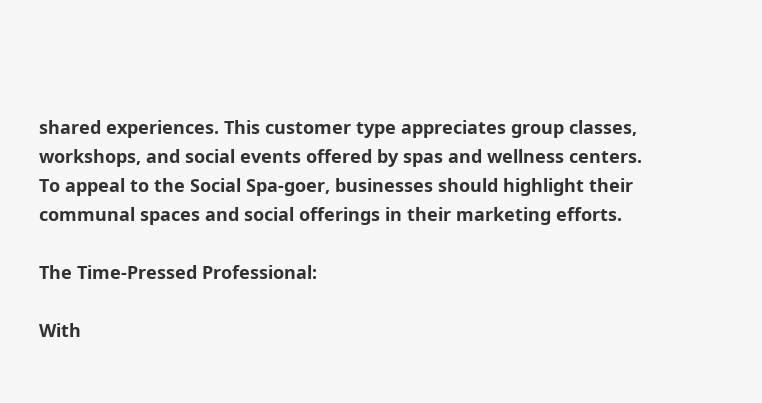shared experiences. This customer type appreciates group classes, workshops, and social events offered by spas and wellness centers. To appeal to the Social Spa-goer, businesses should highlight their communal spaces and social offerings in their marketing efforts.

The Time-Pressed Professional:

With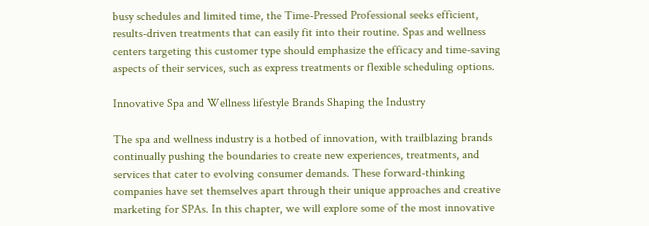busy schedules and limited time, the Time-Pressed Professional seeks efficient, results-driven treatments that can easily fit into their routine. Spas and wellness centers targeting this customer type should emphasize the efficacy and time-saving aspects of their services, such as express treatments or flexible scheduling options.

Innovative Spa and Wellness lifestyle Brands Shaping the Industry

The spa and wellness industry is a hotbed of innovation, with trailblazing brands continually pushing the boundaries to create new experiences, treatments, and services that cater to evolving consumer demands. These forward-thinking companies have set themselves apart through their unique approaches and creative marketing for SPAs. In this chapter, we will explore some of the most innovative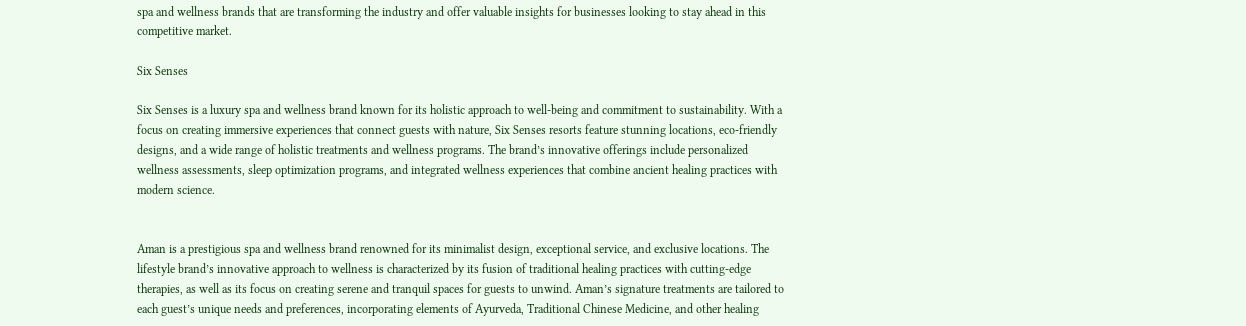spa and wellness brands that are transforming the industry and offer valuable insights for businesses looking to stay ahead in this competitive market.

Six Senses

Six Senses is a luxury spa and wellness brand known for its holistic approach to well-being and commitment to sustainability. With a focus on creating immersive experiences that connect guests with nature, Six Senses resorts feature stunning locations, eco-friendly designs, and a wide range of holistic treatments and wellness programs. The brand’s innovative offerings include personalized wellness assessments, sleep optimization programs, and integrated wellness experiences that combine ancient healing practices with modern science.


Aman is a prestigious spa and wellness brand renowned for its minimalist design, exceptional service, and exclusive locations. The lifestyle brand’s innovative approach to wellness is characterized by its fusion of traditional healing practices with cutting-edge therapies, as well as its focus on creating serene and tranquil spaces for guests to unwind. Aman’s signature treatments are tailored to each guest’s unique needs and preferences, incorporating elements of Ayurveda, Traditional Chinese Medicine, and other healing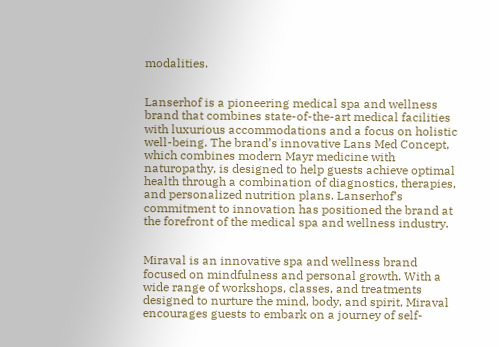modalities.


Lanserhof is a pioneering medical spa and wellness brand that combines state-of-the-art medical facilities with luxurious accommodations and a focus on holistic well-being. The brand’s innovative Lans Med Concept, which combines modern Mayr medicine with naturopathy, is designed to help guests achieve optimal health through a combination of diagnostics, therapies, and personalized nutrition plans. Lanserhof’s commitment to innovation has positioned the brand at the forefront of the medical spa and wellness industry.


Miraval is an innovative spa and wellness brand focused on mindfulness and personal growth. With a wide range of workshops, classes, and treatments designed to nurture the mind, body, and spirit, Miraval encourages guests to embark on a journey of self-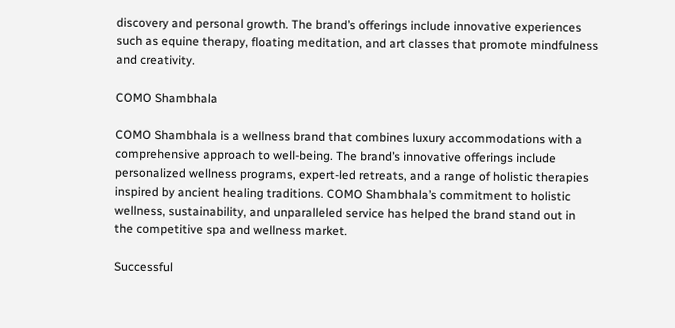discovery and personal growth. The brand’s offerings include innovative experiences such as equine therapy, floating meditation, and art classes that promote mindfulness and creativity.

COMO Shambhala

COMO Shambhala is a wellness brand that combines luxury accommodations with a comprehensive approach to well-being. The brand’s innovative offerings include personalized wellness programs, expert-led retreats, and a range of holistic therapies inspired by ancient healing traditions. COMO Shambhala’s commitment to holistic wellness, sustainability, and unparalleled service has helped the brand stand out in the competitive spa and wellness market.

Successful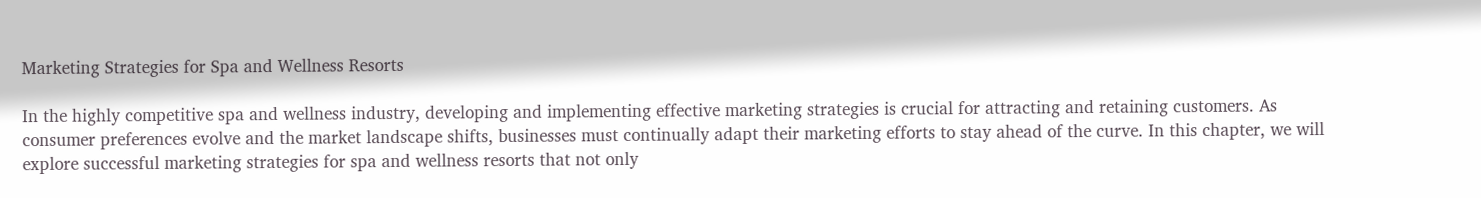Marketing Strategies for Spa and Wellness Resorts

In the highly competitive spa and wellness industry, developing and implementing effective marketing strategies is crucial for attracting and retaining customers. As consumer preferences evolve and the market landscape shifts, businesses must continually adapt their marketing efforts to stay ahead of the curve. In this chapter, we will explore successful marketing strategies for spa and wellness resorts that not only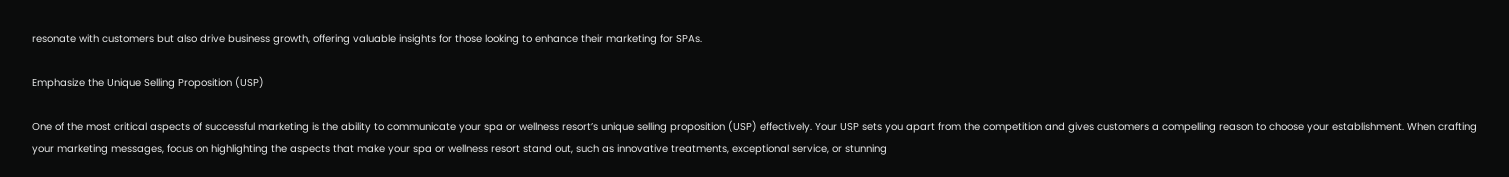resonate with customers but also drive business growth, offering valuable insights for those looking to enhance their marketing for SPAs.

Emphasize the Unique Selling Proposition (USP)

One of the most critical aspects of successful marketing is the ability to communicate your spa or wellness resort’s unique selling proposition (USP) effectively. Your USP sets you apart from the competition and gives customers a compelling reason to choose your establishment. When crafting your marketing messages, focus on highlighting the aspects that make your spa or wellness resort stand out, such as innovative treatments, exceptional service, or stunning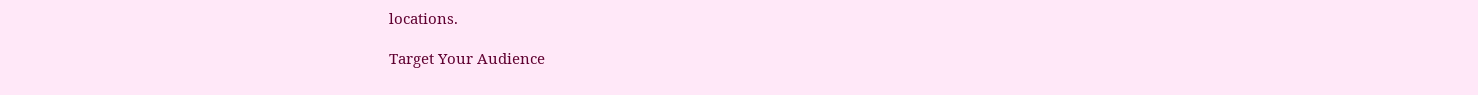locations.

Target Your Audience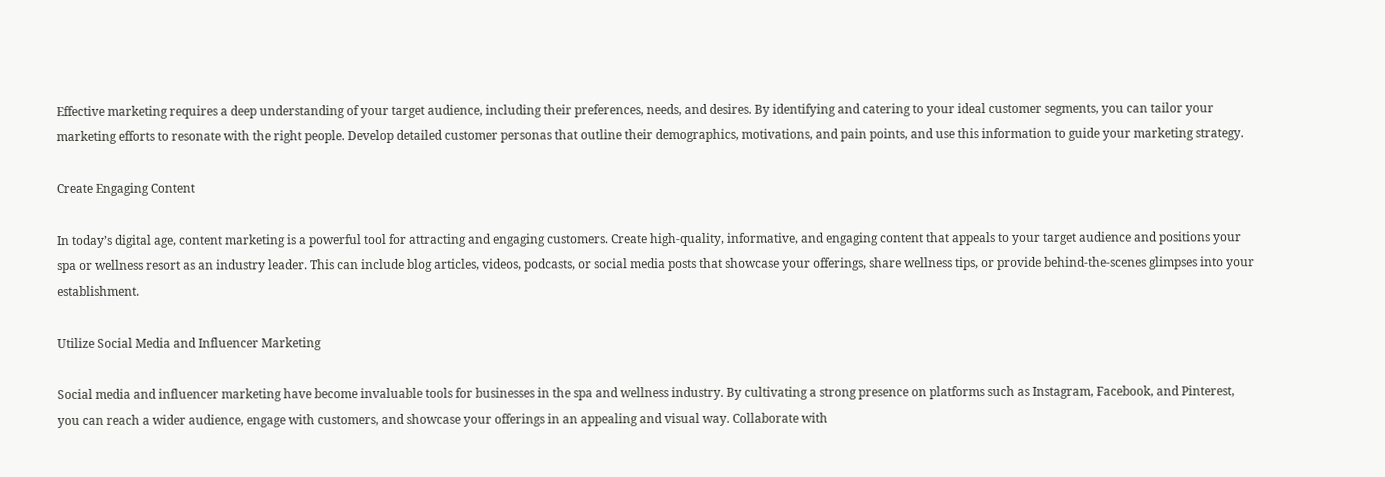Effective marketing requires a deep understanding of your target audience, including their preferences, needs, and desires. By identifying and catering to your ideal customer segments, you can tailor your marketing efforts to resonate with the right people. Develop detailed customer personas that outline their demographics, motivations, and pain points, and use this information to guide your marketing strategy.

Create Engaging Content

In today’s digital age, content marketing is a powerful tool for attracting and engaging customers. Create high-quality, informative, and engaging content that appeals to your target audience and positions your spa or wellness resort as an industry leader. This can include blog articles, videos, podcasts, or social media posts that showcase your offerings, share wellness tips, or provide behind-the-scenes glimpses into your establishment.

Utilize Social Media and Influencer Marketing

Social media and influencer marketing have become invaluable tools for businesses in the spa and wellness industry. By cultivating a strong presence on platforms such as Instagram, Facebook, and Pinterest, you can reach a wider audience, engage with customers, and showcase your offerings in an appealing and visual way. Collaborate with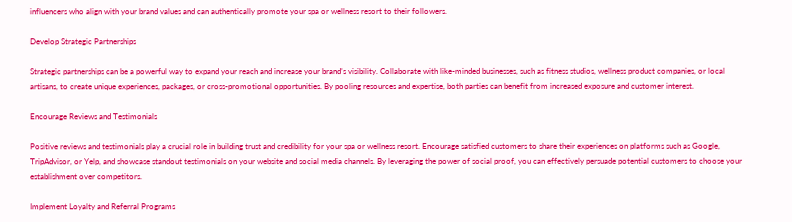influencers who align with your brand values and can authentically promote your spa or wellness resort to their followers.

Develop Strategic Partnerships

Strategic partnerships can be a powerful way to expand your reach and increase your brand’s visibility. Collaborate with like-minded businesses, such as fitness studios, wellness product companies, or local artisans, to create unique experiences, packages, or cross-promotional opportunities. By pooling resources and expertise, both parties can benefit from increased exposure and customer interest.

Encourage Reviews and Testimonials

Positive reviews and testimonials play a crucial role in building trust and credibility for your spa or wellness resort. Encourage satisfied customers to share their experiences on platforms such as Google, TripAdvisor, or Yelp, and showcase standout testimonials on your website and social media channels. By leveraging the power of social proof, you can effectively persuade potential customers to choose your establishment over competitors.

Implement Loyalty and Referral Programs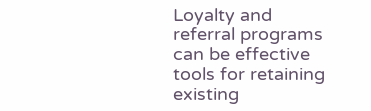Loyalty and referral programs can be effective tools for retaining existing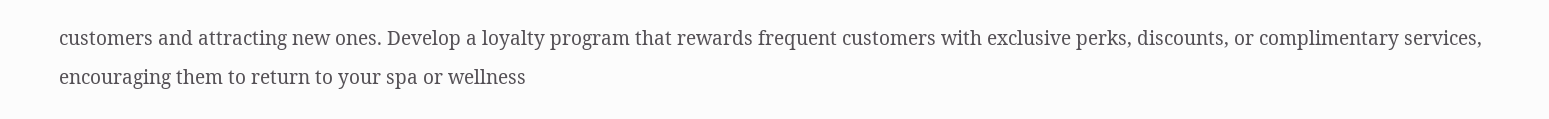customers and attracting new ones. Develop a loyalty program that rewards frequent customers with exclusive perks, discounts, or complimentary services, encouraging them to return to your spa or wellness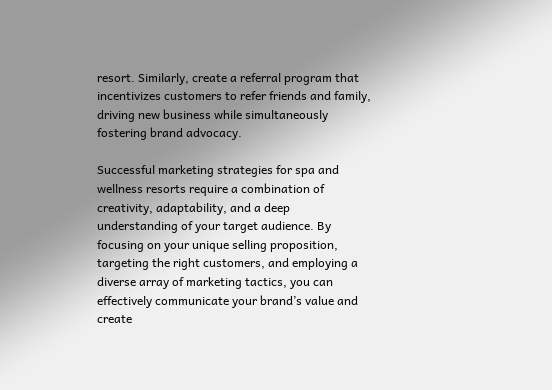resort. Similarly, create a referral program that incentivizes customers to refer friends and family, driving new business while simultaneously fostering brand advocacy.

Successful marketing strategies for spa and wellness resorts require a combination of creativity, adaptability, and a deep understanding of your target audience. By focusing on your unique selling proposition, targeting the right customers, and employing a diverse array of marketing tactics, you can effectively communicate your brand’s value and create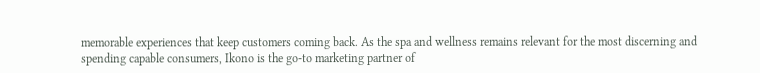memorable experiences that keep customers coming back. As the spa and wellness remains relevant for the most discerning and spending capable consumers, Ikono is the go-to marketing partner of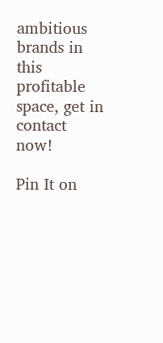ambitious brands in this profitable space, get in contact now!

Pin It on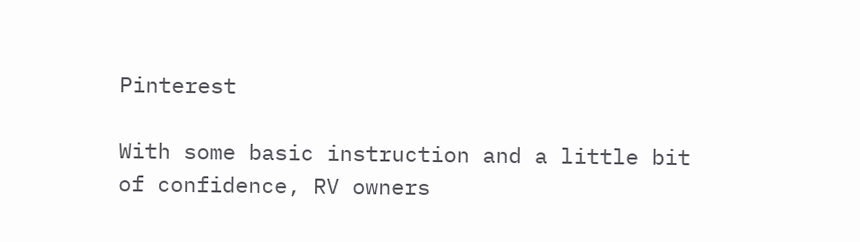Pinterest

With some basic instruction and a little bit of confidence, RV owners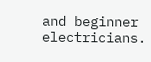and beginner electricians.